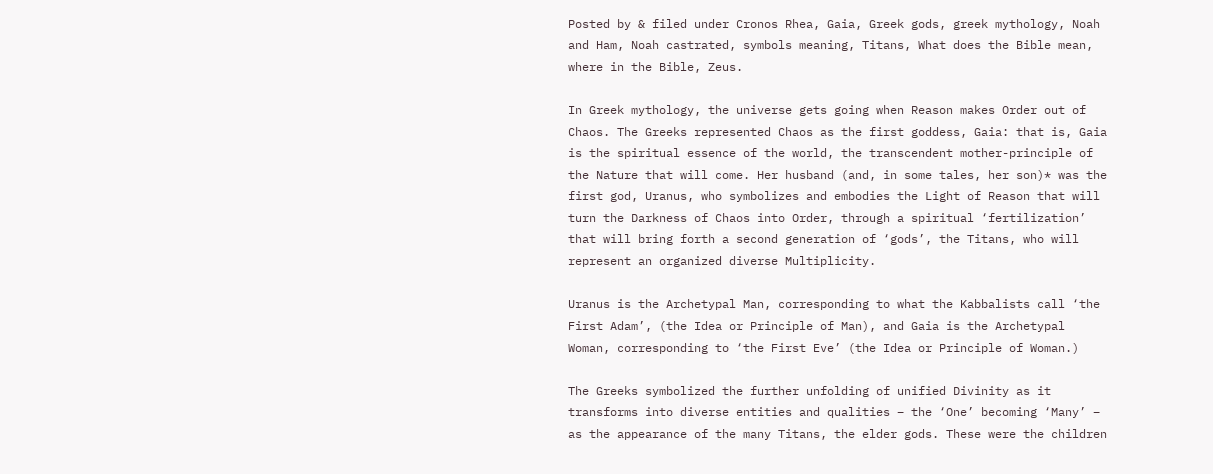Posted by & filed under Cronos Rhea, Gaia, Greek gods, greek mythology, Noah and Ham, Noah castrated, symbols meaning, Titans, What does the Bible mean, where in the Bible, Zeus.

In Greek mythology, the universe gets going when Reason makes Order out of Chaos. The Greeks represented Chaos as the first goddess, Gaia: that is, Gaia is the spiritual essence of the world, the transcendent mother-principle of the Nature that will come. Her husband (and, in some tales, her son)* was the first god, Uranus, who symbolizes and embodies the Light of Reason that will turn the Darkness of Chaos into Order, through a spiritual ‘fertilization’ that will bring forth a second generation of ‘gods’, the Titans, who will represent an organized diverse Multiplicity.

Uranus is the Archetypal Man, corresponding to what the Kabbalists call ‘the First Adam’, (the Idea or Principle of Man), and Gaia is the Archetypal Woman, corresponding to ‘the First Eve’ (the Idea or Principle of Woman.)

The Greeks symbolized the further unfolding of unified Divinity as it transforms into diverse entities and qualities – the ‘One’ becoming ‘Many’ – as the appearance of the many Titans, the elder gods. These were the children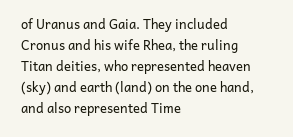of Uranus and Gaia. They included Cronus and his wife Rhea, the ruling Titan deities, who represented heaven (sky) and earth (land) on the one hand, and also represented Time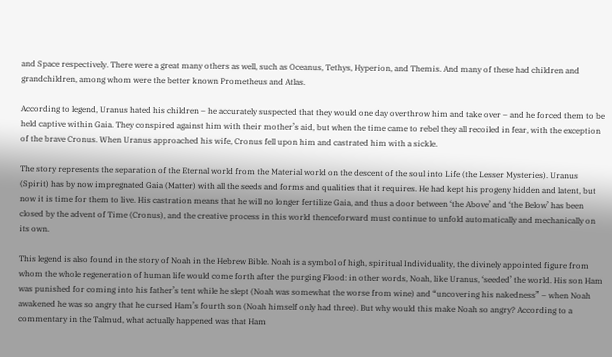and Space respectively. There were a great many others as well, such as Oceanus, Tethys, Hyperion, and Themis. And many of these had children and grandchildren, among whom were the better known Prometheus and Atlas.

According to legend, Uranus hated his children – he accurately suspected that they would one day overthrow him and take over – and he forced them to be held captive within Gaia. They conspired against him with their mother’s aid, but when the time came to rebel they all recoiled in fear, with the exception of the brave Cronus. When Uranus approached his wife, Cronus fell upon him and castrated him with a sickle.

The story represents the separation of the Eternal world from the Material world on the descent of the soul into Life (the Lesser Mysteries). Uranus (Spirit) has by now impregnated Gaia (Matter) with all the seeds and forms and qualities that it requires. He had kept his progeny hidden and latent, but now it is time for them to live. His castration means that he will no longer fertilize Gaia, and thus a door between ‘the Above’ and ‘the Below’ has been closed by the advent of Time (Cronus), and the creative process in this world thenceforward must continue to unfold automatically and mechanically on its own.

This legend is also found in the story of Noah in the Hebrew Bible. Noah is a symbol of high, spiritual Individuality, the divinely appointed figure from whom the whole regeneration of human life would come forth after the purging Flood: in other words, Noah, like Uranus, ‘seeded’ the world. His son Ham was punished for coming into his father’s tent while he slept (Noah was somewhat the worse from wine) and “uncovering his nakedness” – when Noah awakened he was so angry that he cursed Ham’s fourth son (Noah himself only had three). But why would this make Noah so angry? According to a commentary in the Talmud, what actually happened was that Ham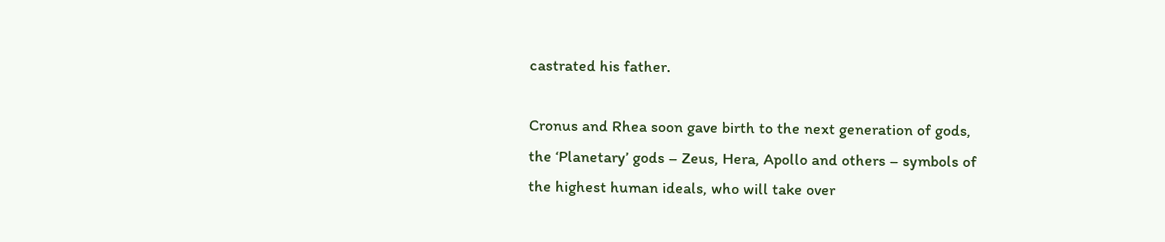castrated his father.

Cronus and Rhea soon gave birth to the next generation of gods, the ‘Planetary’ gods – Zeus, Hera, Apollo and others – symbols of the highest human ideals, who will take over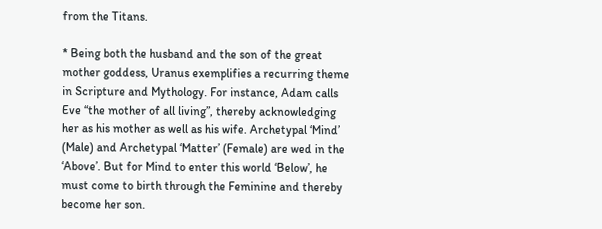from the Titans.

* Being both the husband and the son of the great mother goddess, Uranus exemplifies a recurring theme in Scripture and Mythology. For instance, Adam calls Eve “the mother of all living”, thereby acknowledging her as his mother as well as his wife. Archetypal ‘Mind’ (Male) and Archetypal ‘Matter’ (Female) are wed in the ‘Above’. But for Mind to enter this world ‘Below’, he must come to birth through the Feminine and thereby become her son.